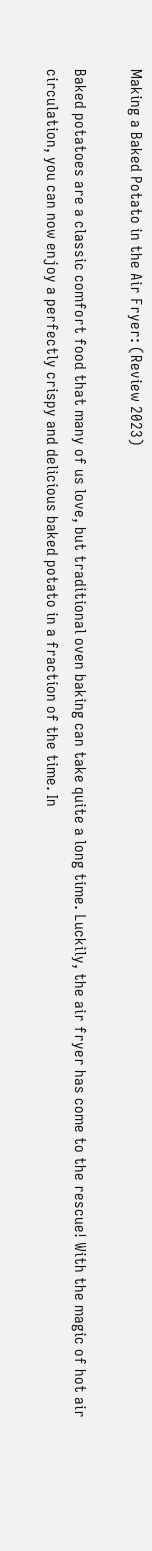Making a Baked Potato in the Air Fryer: (Review 2023)

Baked potatoes are a classic comfort food that many of us love, but traditional oven baking can take quite a long time. Luckily, the air fryer has come to the rescue! With the magic of hot air circulation, you can now enjoy a perfectly crispy and delicious baked potato in a fraction of the time. In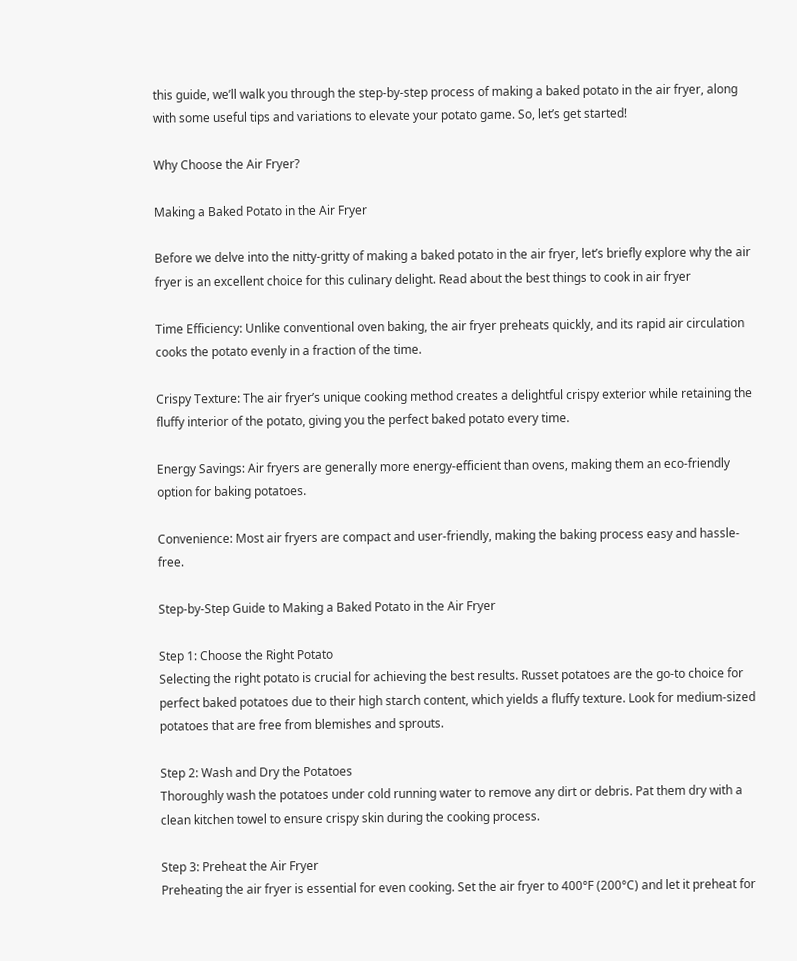this guide, we’ll walk you through the step-by-step process of making a baked potato in the air fryer, along with some useful tips and variations to elevate your potato game. So, let’s get started!

Why Choose the Air Fryer?

Making a Baked Potato in the Air Fryer

Before we delve into the nitty-gritty of making a baked potato in the air fryer, let’s briefly explore why the air fryer is an excellent choice for this culinary delight. Read about the best things to cook in air fryer

Time Efficiency: Unlike conventional oven baking, the air fryer preheats quickly, and its rapid air circulation cooks the potato evenly in a fraction of the time.

Crispy Texture: The air fryer’s unique cooking method creates a delightful crispy exterior while retaining the fluffy interior of the potato, giving you the perfect baked potato every time.

Energy Savings: Air fryers are generally more energy-efficient than ovens, making them an eco-friendly option for baking potatoes.

Convenience: Most air fryers are compact and user-friendly, making the baking process easy and hassle-free.

Step-by-Step Guide to Making a Baked Potato in the Air Fryer

Step 1: Choose the Right Potato
Selecting the right potato is crucial for achieving the best results. Russet potatoes are the go-to choice for perfect baked potatoes due to their high starch content, which yields a fluffy texture. Look for medium-sized potatoes that are free from blemishes and sprouts.

Step 2: Wash and Dry the Potatoes
Thoroughly wash the potatoes under cold running water to remove any dirt or debris. Pat them dry with a clean kitchen towel to ensure crispy skin during the cooking process.

Step 3: Preheat the Air Fryer
Preheating the air fryer is essential for even cooking. Set the air fryer to 400°F (200°C) and let it preheat for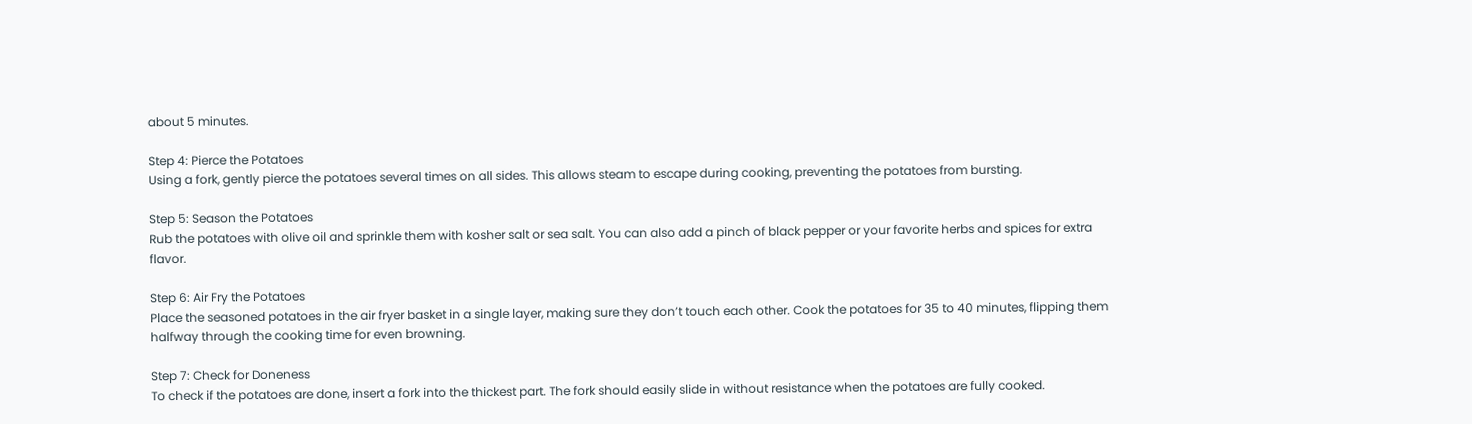about 5 minutes.

Step 4: Pierce the Potatoes
Using a fork, gently pierce the potatoes several times on all sides. This allows steam to escape during cooking, preventing the potatoes from bursting.

Step 5: Season the Potatoes
Rub the potatoes with olive oil and sprinkle them with kosher salt or sea salt. You can also add a pinch of black pepper or your favorite herbs and spices for extra flavor.

Step 6: Air Fry the Potatoes
Place the seasoned potatoes in the air fryer basket in a single layer, making sure they don’t touch each other. Cook the potatoes for 35 to 40 minutes, flipping them halfway through the cooking time for even browning.

Step 7: Check for Doneness
To check if the potatoes are done, insert a fork into the thickest part. The fork should easily slide in without resistance when the potatoes are fully cooked.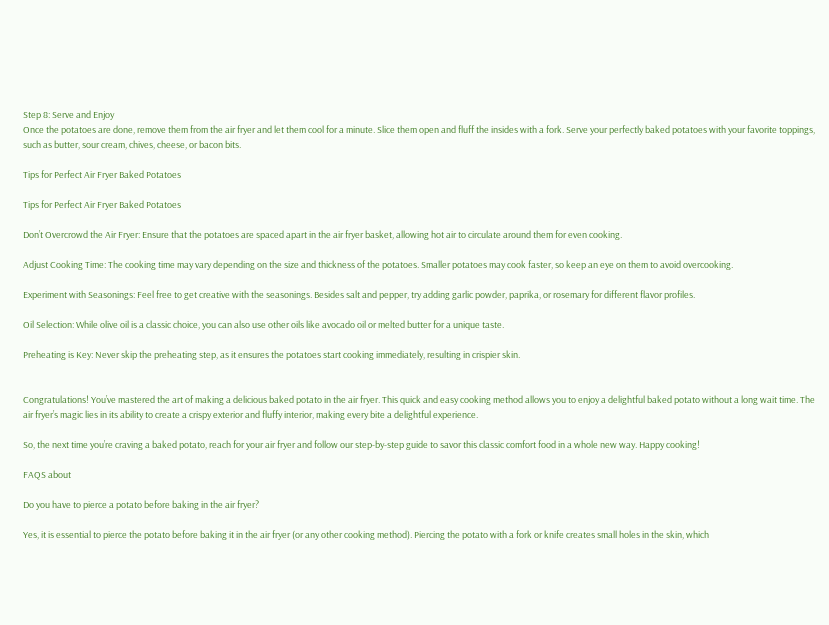Step 8: Serve and Enjoy
Once the potatoes are done, remove them from the air fryer and let them cool for a minute. Slice them open and fluff the insides with a fork. Serve your perfectly baked potatoes with your favorite toppings, such as butter, sour cream, chives, cheese, or bacon bits.

Tips for Perfect Air Fryer Baked Potatoes

Tips for Perfect Air Fryer Baked Potatoes

Don’t Overcrowd the Air Fryer: Ensure that the potatoes are spaced apart in the air fryer basket, allowing hot air to circulate around them for even cooking.

Adjust Cooking Time: The cooking time may vary depending on the size and thickness of the potatoes. Smaller potatoes may cook faster, so keep an eye on them to avoid overcooking.

Experiment with Seasonings: Feel free to get creative with the seasonings. Besides salt and pepper, try adding garlic powder, paprika, or rosemary for different flavor profiles.

Oil Selection: While olive oil is a classic choice, you can also use other oils like avocado oil or melted butter for a unique taste.

Preheating is Key: Never skip the preheating step, as it ensures the potatoes start cooking immediately, resulting in crispier skin.


Congratulations! You’ve mastered the art of making a delicious baked potato in the air fryer. This quick and easy cooking method allows you to enjoy a delightful baked potato without a long wait time. The air fryer’s magic lies in its ability to create a crispy exterior and fluffy interior, making every bite a delightful experience.

So, the next time you’re craving a baked potato, reach for your air fryer and follow our step-by-step guide to savor this classic comfort food in a whole new way. Happy cooking!

FAQS about

Do you have to pierce a potato before baking in the air fryer?

Yes, it is essential to pierce the potato before baking it in the air fryer (or any other cooking method). Piercing the potato with a fork or knife creates small holes in the skin, which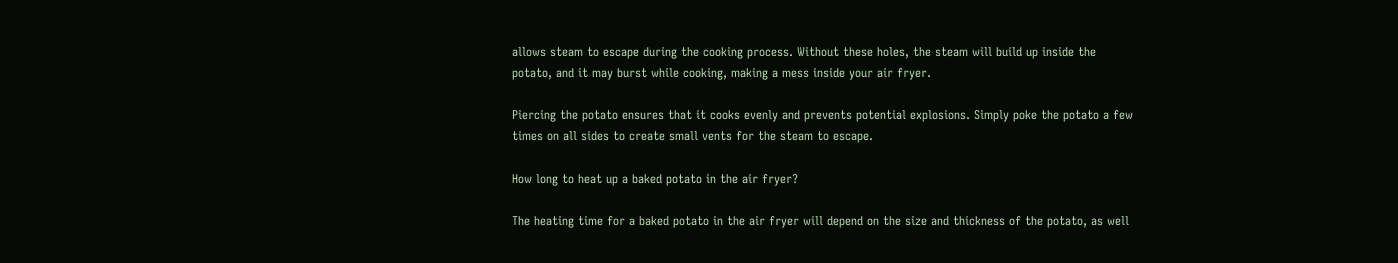allows steam to escape during the cooking process. Without these holes, the steam will build up inside the potato, and it may burst while cooking, making a mess inside your air fryer.

Piercing the potato ensures that it cooks evenly and prevents potential explosions. Simply poke the potato a few times on all sides to create small vents for the steam to escape.

How long to heat up a baked potato in the air fryer?

The heating time for a baked potato in the air fryer will depend on the size and thickness of the potato, as well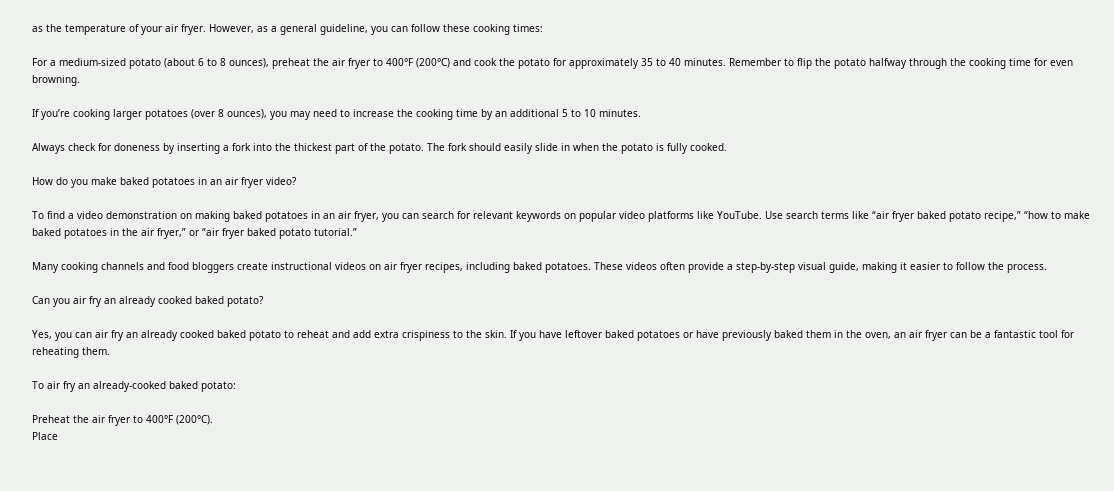as the temperature of your air fryer. However, as a general guideline, you can follow these cooking times:

For a medium-sized potato (about 6 to 8 ounces), preheat the air fryer to 400°F (200°C) and cook the potato for approximately 35 to 40 minutes. Remember to flip the potato halfway through the cooking time for even browning.

If you’re cooking larger potatoes (over 8 ounces), you may need to increase the cooking time by an additional 5 to 10 minutes.

Always check for doneness by inserting a fork into the thickest part of the potato. The fork should easily slide in when the potato is fully cooked.

How do you make baked potatoes in an air fryer video?

To find a video demonstration on making baked potatoes in an air fryer, you can search for relevant keywords on popular video platforms like YouTube. Use search terms like “air fryer baked potato recipe,” “how to make baked potatoes in the air fryer,” or “air fryer baked potato tutorial.”

Many cooking channels and food bloggers create instructional videos on air fryer recipes, including baked potatoes. These videos often provide a step-by-step visual guide, making it easier to follow the process.

Can you air fry an already cooked baked potato?

Yes, you can air fry an already cooked baked potato to reheat and add extra crispiness to the skin. If you have leftover baked potatoes or have previously baked them in the oven, an air fryer can be a fantastic tool for reheating them.

To air fry an already-cooked baked potato:

Preheat the air fryer to 400°F (200°C).
Place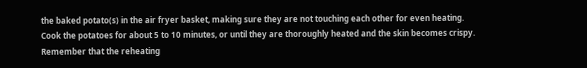the baked potato(s) in the air fryer basket, making sure they are not touching each other for even heating.
Cook the potatoes for about 5 to 10 minutes, or until they are thoroughly heated and the skin becomes crispy.
Remember that the reheating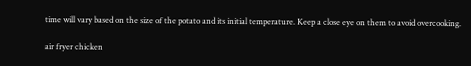time will vary based on the size of the potato and its initial temperature. Keep a close eye on them to avoid overcooking.

air fryer chicken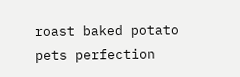roast baked potato pets perfection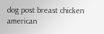dog post breast chicken american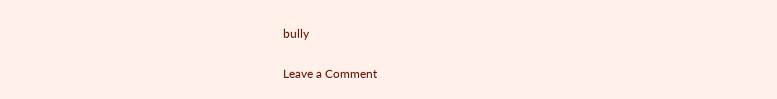bully

Leave a Comment